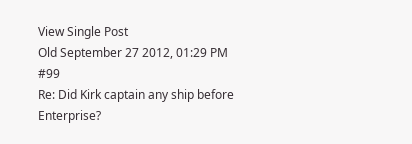View Single Post
Old September 27 2012, 01:29 PM   #99
Re: Did Kirk captain any ship before Enterprise?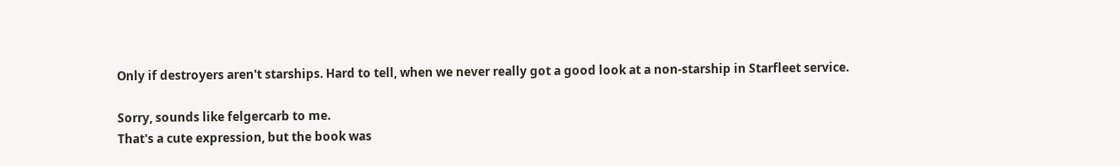Only if destroyers aren't starships. Hard to tell, when we never really got a good look at a non-starship in Starfleet service.

Sorry, sounds like felgercarb to me.
That's a cute expression, but the book was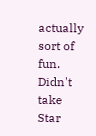actually sort of fun. Didn't take Star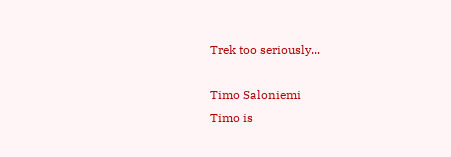Trek too seriously...

Timo Saloniemi
Timo is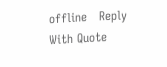offline   Reply With Quote